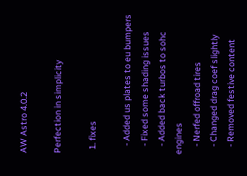AW Astro 4.0.2

Perfection in simplicity

  1. fixes

    - Added us plates to eu bumpers
    - Fixed some shading issues
    - Added back turbos to sohc engines
    - Nerfed offroad tires
    - Changed drag coef slightly
    - Removed festive content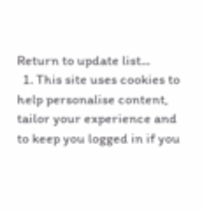Return to update list...
  1. This site uses cookies to help personalise content, tailor your experience and to keep you logged in if you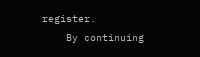register.
    By continuing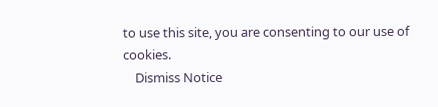to use this site, you are consenting to our use of cookies.
    Dismiss Notice